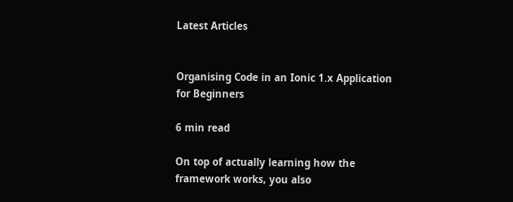Latest Articles


Organising Code in an Ionic 1.x Application for Beginners

6 min read

On top of actually learning how the framework works, you also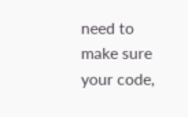need to make sure your code,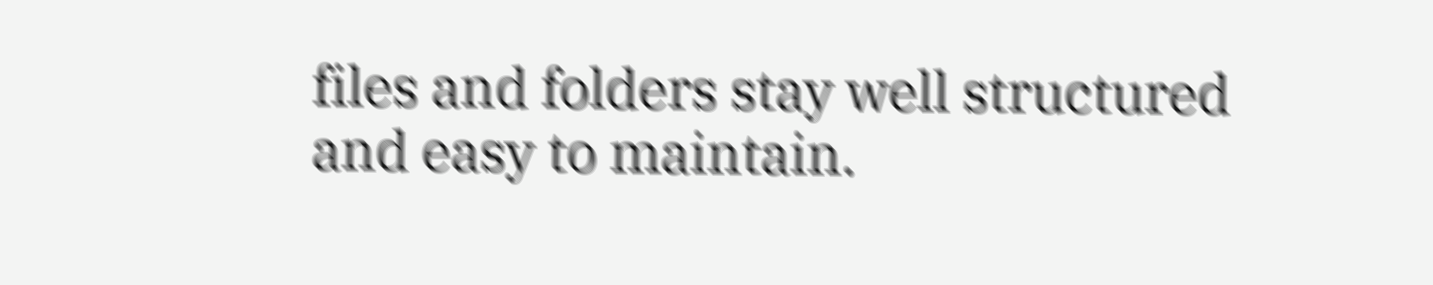files and folders stay well structured and easy to maintain.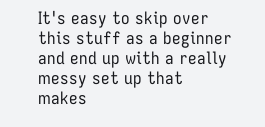It's easy to skip over this stuff as a beginner and end up with a really messy set up that makes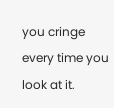you cringe every time you look at it.